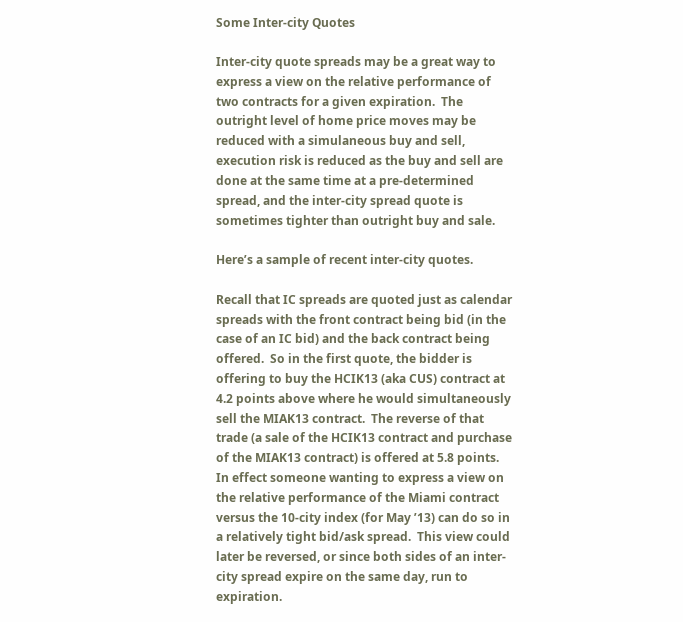Some Inter-city Quotes

Inter-city quote spreads may be a great way to express a view on the relative performance of two contracts for a given expiration.  The outright level of home price moves may be reduced with a simulaneous buy and sell, execution risk is reduced as the buy and sell are done at the same time at a pre-determined spread, and the inter-city spread quote is sometimes tighter than outright buy and sale.

Here’s a sample of recent inter-city quotes.

Recall that IC spreads are quoted just as calendar spreads with the front contract being bid (in the case of an IC bid) and the back contract being offered.  So in the first quote, the bidder is offering to buy the HCIK13 (aka CUS) contract at 4.2 points above where he would simultaneously sell the MIAK13 contract.  The reverse of that trade (a sale of the HCIK13 contract and purchase of the MIAK13 contract) is offered at 5.8 points.  In effect someone wanting to express a view on the relative performance of the Miami contract versus the 10-city index (for May ’13) can do so in a relatively tight bid/ask spread.  This view could later be reversed, or since both sides of an inter-city spread expire on the same day, run to expiration.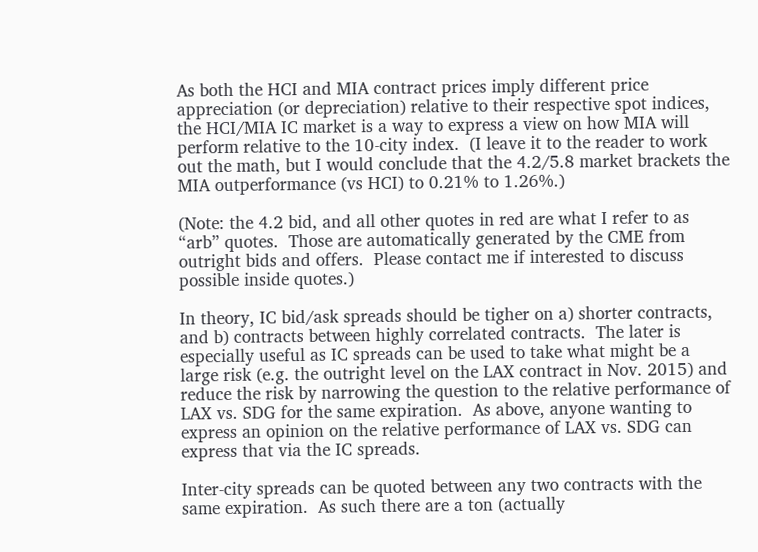As both the HCI and MIA contract prices imply different price appreciation (or depreciation) relative to their respective spot indices, the HCI/MIA IC market is a way to express a view on how MIA will perform relative to the 10-city index.  (I leave it to the reader to work out the math, but I would conclude that the 4.2/5.8 market brackets the MIA outperformance (vs HCI) to 0.21% to 1.26%.)

(Note: the 4.2 bid, and all other quotes in red are what I refer to as “arb” quotes.  Those are automatically generated by the CME from outright bids and offers.  Please contact me if interested to discuss possible inside quotes.)

In theory, IC bid/ask spreads should be tigher on a) shorter contracts, and b) contracts between highly correlated contracts.  The later is especially useful as IC spreads can be used to take what might be a large risk (e.g. the outright level on the LAX contract in Nov. 2015) and reduce the risk by narrowing the question to the relative performance of LAX vs. SDG for the same expiration.  As above, anyone wanting to express an opinion on the relative performance of LAX vs. SDG can express that via the IC spreads.

Inter-city spreads can be quoted between any two contracts with the same expiration.  As such there are a ton (actually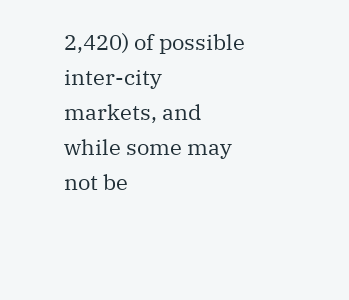2,420) of possible inter-city markets, and while some may not be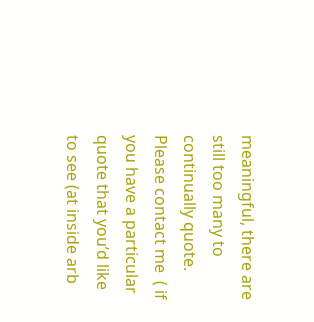meaningful, there are still too many to continually quote.  Please contact me  ( if you have a particular quote that you’d like to see (at inside arb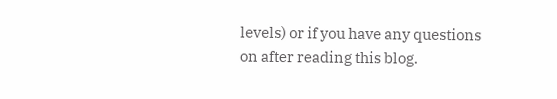levels) or if you have any questions on after reading this blog.